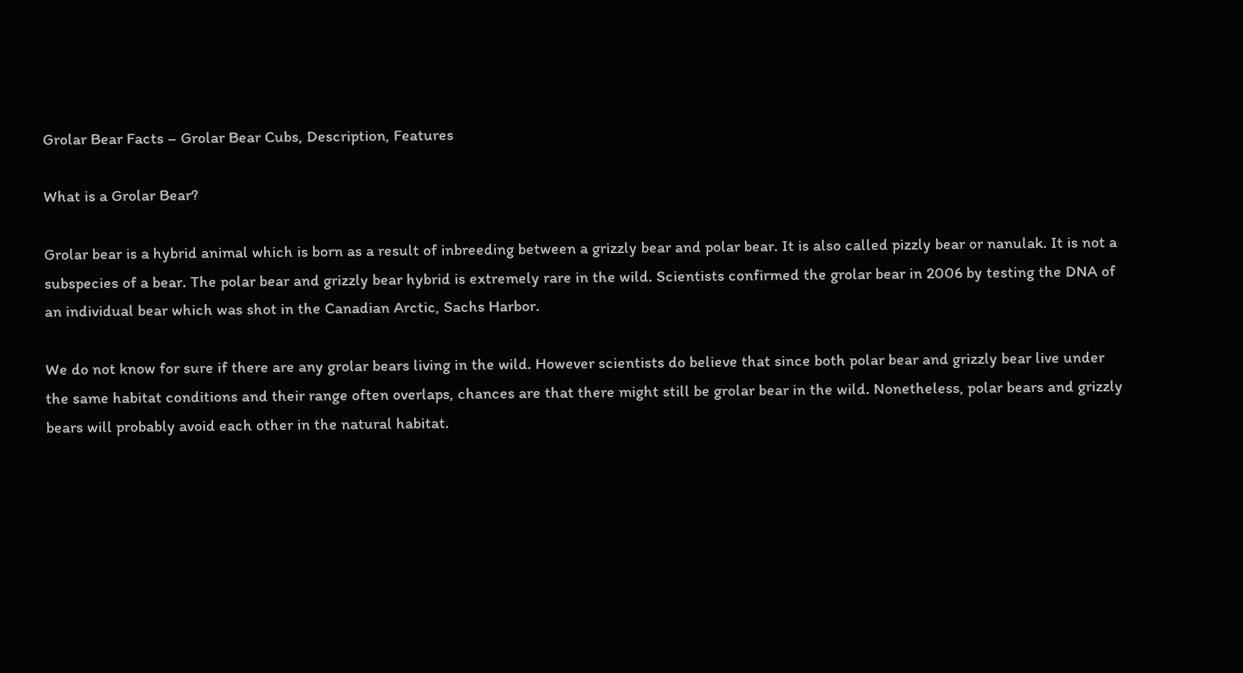Grolar Bear Facts – Grolar Bear Cubs, Description, Features

What is a Grolar Bear?

Grolar bear is a hybrid animal which is born as a result of inbreeding between a grizzly bear and polar bear. It is also called pizzly bear or nanulak. It is not a subspecies of a bear. The polar bear and grizzly bear hybrid is extremely rare in the wild. Scientists confirmed the grolar bear in 2006 by testing the DNA of an individual bear which was shot in the Canadian Arctic, Sachs Harbor.

We do not know for sure if there are any grolar bears living in the wild. However scientists do believe that since both polar bear and grizzly bear live under the same habitat conditions and their range often overlaps, chances are that there might still be grolar bear in the wild. Nonetheless, polar bears and grizzly bears will probably avoid each other in the natural habitat.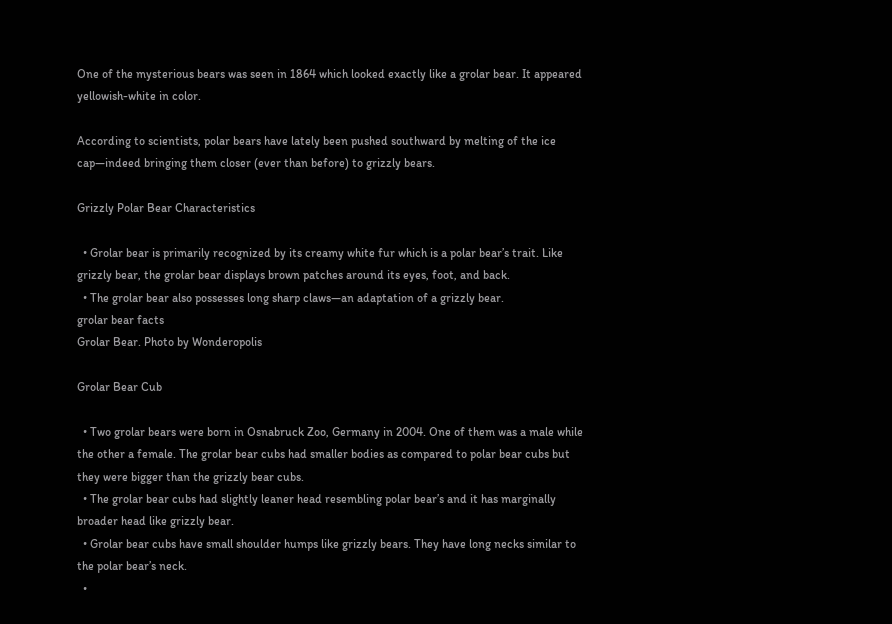One of the mysterious bears was seen in 1864 which looked exactly like a grolar bear. It appeared yellowish-white in color.

According to scientists, polar bears have lately been pushed southward by melting of the ice cap—indeed bringing them closer (ever than before) to grizzly bears.

Grizzly Polar Bear Characteristics

  • Grolar bear is primarily recognized by its creamy white fur which is a polar bear’s trait. Like grizzly bear, the grolar bear displays brown patches around its eyes, foot, and back.
  • The grolar bear also possesses long sharp claws—an adaptation of a grizzly bear.
grolar bear facts
Grolar Bear. Photo by Wonderopolis

Grolar Bear Cub

  • Two grolar bears were born in Osnabruck Zoo, Germany in 2004. One of them was a male while the other a female. The grolar bear cubs had smaller bodies as compared to polar bear cubs but they were bigger than the grizzly bear cubs.
  • The grolar bear cubs had slightly leaner head resembling polar bear’s and it has marginally broader head like grizzly bear.
  • Grolar bear cubs have small shoulder humps like grizzly bears. They have long necks similar to the polar bear’s neck.
  •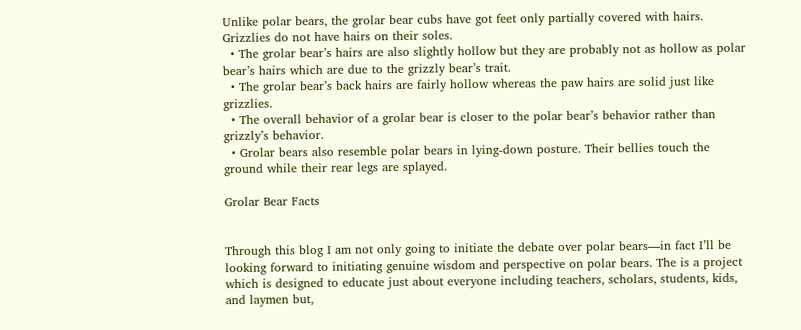Unlike polar bears, the grolar bear cubs have got feet only partially covered with hairs. Grizzlies do not have hairs on their soles.
  • The grolar bear’s hairs are also slightly hollow but they are probably not as hollow as polar bear’s hairs which are due to the grizzly bear’s trait.
  • The grolar bear’s back hairs are fairly hollow whereas the paw hairs are solid just like grizzlies.
  • The overall behavior of a grolar bear is closer to the polar bear’s behavior rather than grizzly’s behavior.
  • Grolar bears also resemble polar bears in lying-down posture. Their bellies touch the ground while their rear legs are splayed.

Grolar Bear Facts


Through this blog I am not only going to initiate the debate over polar bears—in fact I’ll be looking forward to initiating genuine wisdom and perspective on polar bears. The is a project which is designed to educate just about everyone including teachers, scholars, students, kids, and laymen but,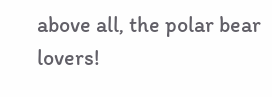above all, the polar bear lovers!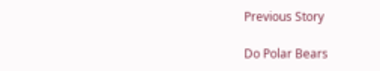Previous Story

Do Polar Bears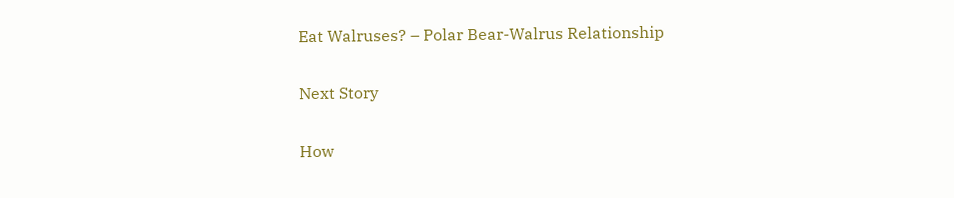Eat Walruses? – Polar Bear-Walrus Relationship

Next Story

How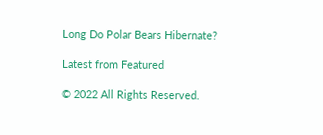Long Do Polar Bears Hibernate?

Latest from Featured

© 2022 All Rights Reserved.